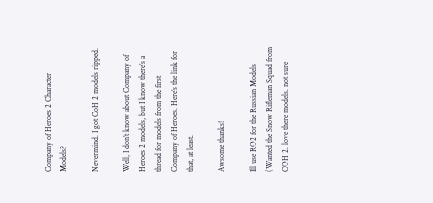Company of Heroes 2 Character Models?

Nevermind. I got CoH 2 models ripped.

Well, I don’t know about Company of Heroes 2 models, but I know there’s a thread for models from the first Company of Heroes. Here’s the link for that, at least.

Awsome thanks!

Ill use RO2 for the Russian Models (Wanted the Snow Rifleman Squad from COH 2. love there models. not sure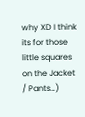why XD I think its for those little squares on the Jacket / Pants…)